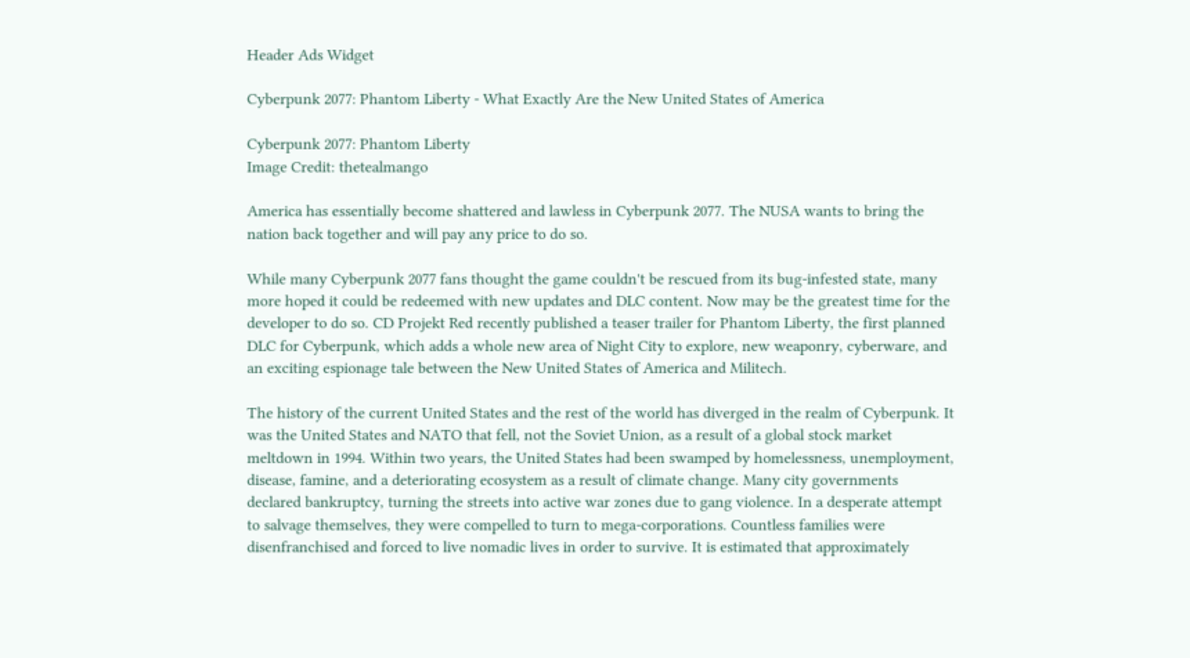Header Ads Widget

Cyberpunk 2077: Phantom Liberty - What Exactly Are the New United States of America

Cyberpunk 2077: Phantom Liberty
Image Credit: thetealmango

America has essentially become shattered and lawless in Cyberpunk 2077. The NUSA wants to bring the nation back together and will pay any price to do so.

While many Cyberpunk 2077 fans thought the game couldn't be rescued from its bug-infested state, many more hoped it could be redeemed with new updates and DLC content. Now may be the greatest time for the developer to do so. CD Projekt Red recently published a teaser trailer for Phantom Liberty, the first planned DLC for Cyberpunk, which adds a whole new area of Night City to explore, new weaponry, cyberware, and an exciting espionage tale between the New United States of America and Militech.

The history of the current United States and the rest of the world has diverged in the realm of Cyberpunk. It was the United States and NATO that fell, not the Soviet Union, as a result of a global stock market meltdown in 1994. Within two years, the United States had been swamped by homelessness, unemployment, disease, famine, and a deteriorating ecosystem as a result of climate change. Many city governments declared bankruptcy, turning the streets into active war zones due to gang violence. In a desperate attempt to salvage themselves, they were compelled to turn to mega-corporations. Countless families were disenfranchised and forced to live nomadic lives in order to survive. It is estimated that approximately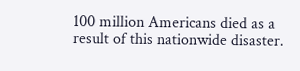100 million Americans died as a result of this nationwide disaster.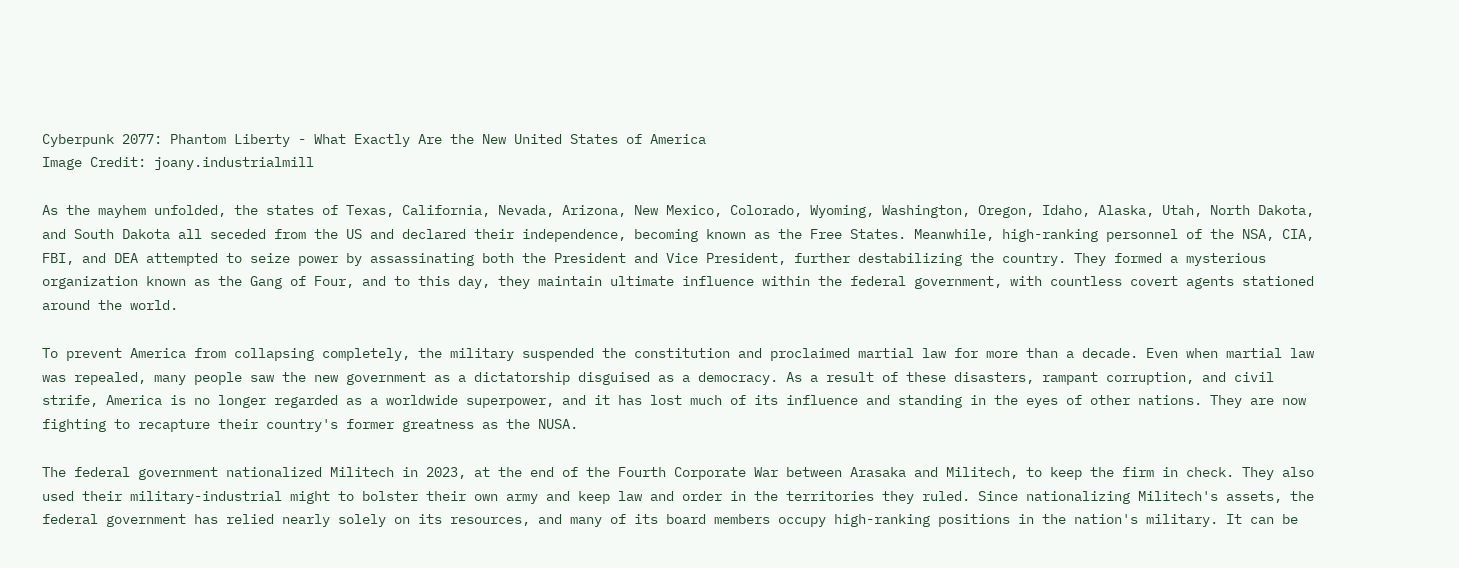Cyberpunk 2077: Phantom Liberty - What Exactly Are the New United States of America
Image Credit: joany.industrialmill

As the mayhem unfolded, the states of Texas, California, Nevada, Arizona, New Mexico, Colorado, Wyoming, Washington, Oregon, Idaho, Alaska, Utah, North Dakota, and South Dakota all seceded from the US and declared their independence, becoming known as the Free States. Meanwhile, high-ranking personnel of the NSA, CIA, FBI, and DEA attempted to seize power by assassinating both the President and Vice President, further destabilizing the country. They formed a mysterious organization known as the Gang of Four, and to this day, they maintain ultimate influence within the federal government, with countless covert agents stationed around the world.

To prevent America from collapsing completely, the military suspended the constitution and proclaimed martial law for more than a decade. Even when martial law was repealed, many people saw the new government as a dictatorship disguised as a democracy. As a result of these disasters, rampant corruption, and civil strife, America is no longer regarded as a worldwide superpower, and it has lost much of its influence and standing in the eyes of other nations. They are now fighting to recapture their country's former greatness as the NUSA.

The federal government nationalized Militech in 2023, at the end of the Fourth Corporate War between Arasaka and Militech, to keep the firm in check. They also used their military-industrial might to bolster their own army and keep law and order in the territories they ruled. Since nationalizing Militech's assets, the federal government has relied nearly solely on its resources, and many of its board members occupy high-ranking positions in the nation's military. It can be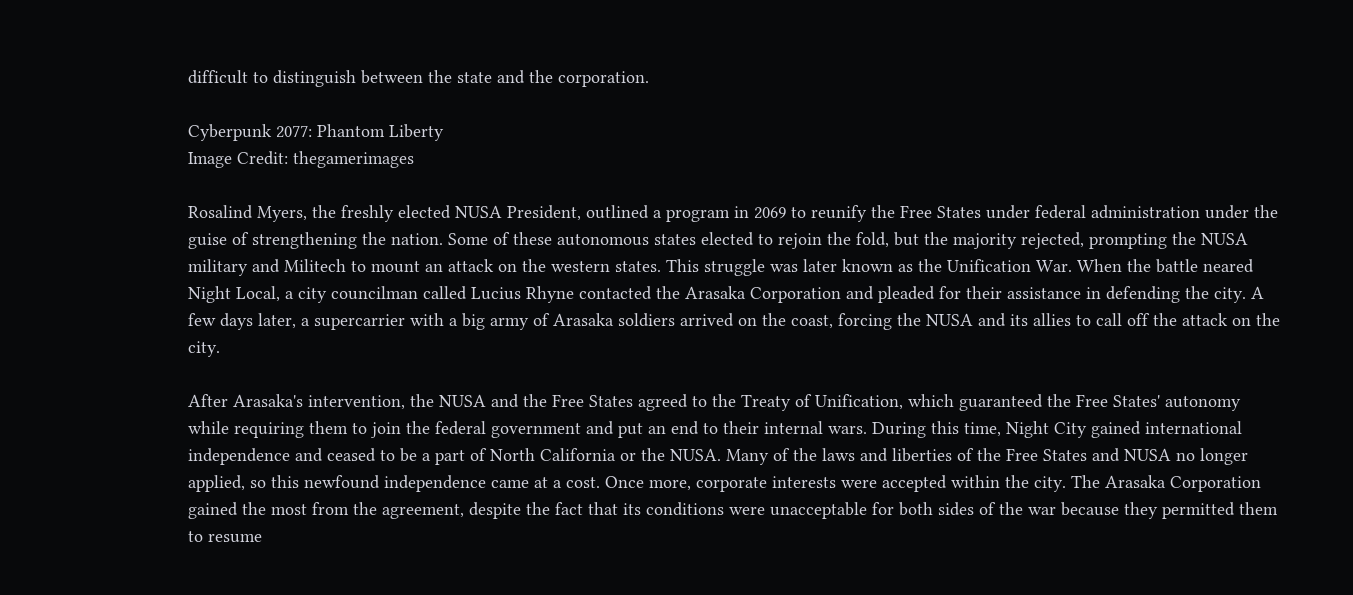difficult to distinguish between the state and the corporation.

Cyberpunk 2077: Phantom Liberty
Image Credit: thegamerimages

Rosalind Myers, the freshly elected NUSA President, outlined a program in 2069 to reunify the Free States under federal administration under the guise of strengthening the nation. Some of these autonomous states elected to rejoin the fold, but the majority rejected, prompting the NUSA military and Militech to mount an attack on the western states. This struggle was later known as the Unification War. When the battle neared Night Local, a city councilman called Lucius Rhyne contacted the Arasaka Corporation and pleaded for their assistance in defending the city. A few days later, a supercarrier with a big army of Arasaka soldiers arrived on the coast, forcing the NUSA and its allies to call off the attack on the city.

After Arasaka's intervention, the NUSA and the Free States agreed to the Treaty of Unification, which guaranteed the Free States' autonomy while requiring them to join the federal government and put an end to their internal wars. During this time, Night City gained international independence and ceased to be a part of North California or the NUSA. Many of the laws and liberties of the Free States and NUSA no longer applied, so this newfound independence came at a cost. Once more, corporate interests were accepted within the city. The Arasaka Corporation gained the most from the agreement, despite the fact that its conditions were unacceptable for both sides of the war because they permitted them to resume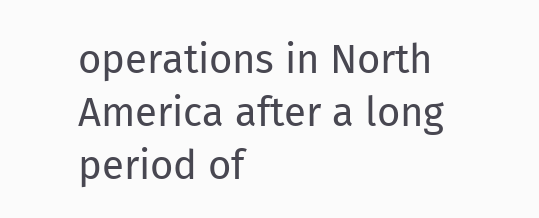operations in North America after a long period of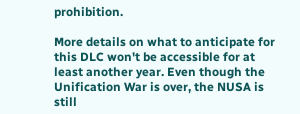prohibition.

More details on what to anticipate for this DLC won't be accessible for at least another year. Even though the Unification War is over, the NUSA is still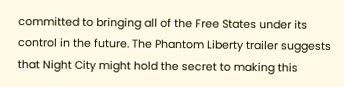committed to bringing all of the Free States under its control in the future. The Phantom Liberty trailer suggests that Night City might hold the secret to making this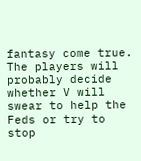fantasy come true. The players will probably decide whether V will swear to help the Feds or try to stop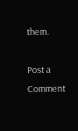them.

Post a Comment